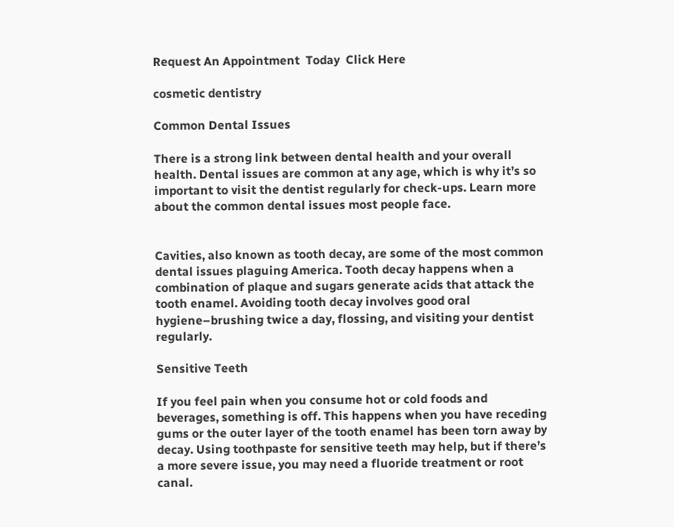Request An Appointment  Today  Click Here

cosmetic dentistry

Common Dental Issues

There is a strong link between dental health and your overall health. Dental issues are common at any age, which is why it’s so important to visit the dentist regularly for check-ups. Learn more about the common dental issues most people face.


Cavities, also known as tooth decay, are some of the most common dental issues plaguing America. Tooth decay happens when a combination of plaque and sugars generate acids that attack the tooth enamel. Avoiding tooth decay involves good oral hygiene–brushing twice a day, flossing, and visiting your dentist regularly.

Sensitive Teeth

If you feel pain when you consume hot or cold foods and beverages, something is off. This happens when you have receding gums or the outer layer of the tooth enamel has been torn away by decay. Using toothpaste for sensitive teeth may help, but if there’s a more severe issue, you may need a fluoride treatment or root canal.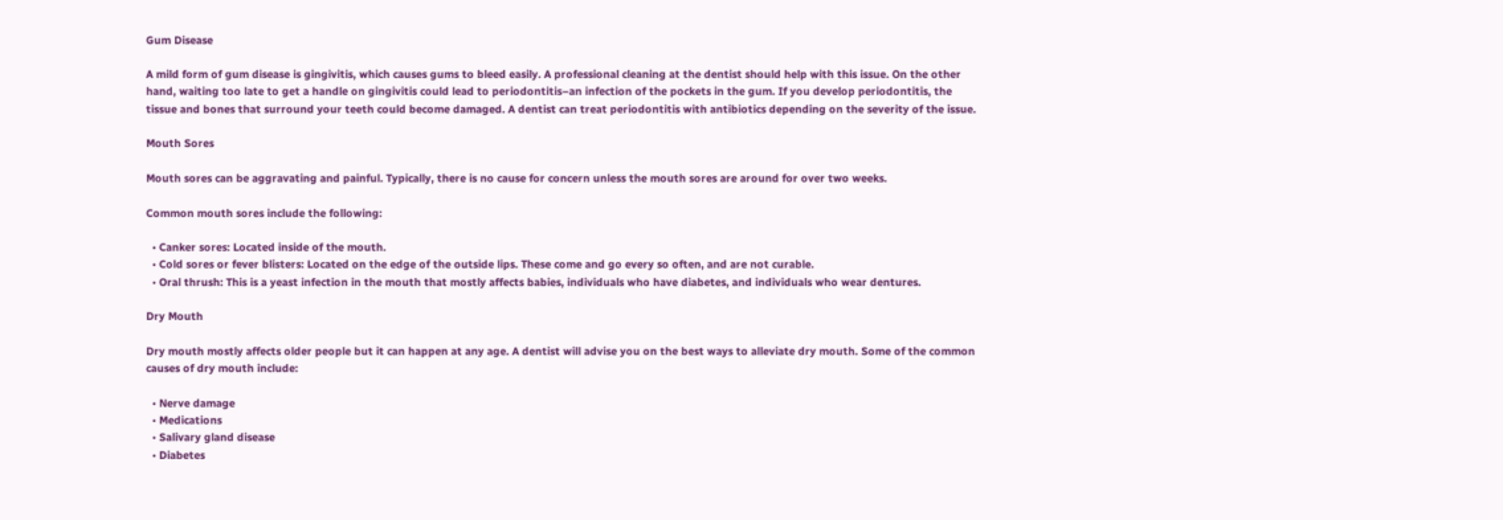Gum Disease

A mild form of gum disease is gingivitis, which causes gums to bleed easily. A professional cleaning at the dentist should help with this issue. On the other hand, waiting too late to get a handle on gingivitis could lead to periodontitis–an infection of the pockets in the gum. If you develop periodontitis, the tissue and bones that surround your teeth could become damaged. A dentist can treat periodontitis with antibiotics depending on the severity of the issue.

Mouth Sores

Mouth sores can be aggravating and painful. Typically, there is no cause for concern unless the mouth sores are around for over two weeks.

Common mouth sores include the following:

  • Canker sores: Located inside of the mouth.
  • Cold sores or fever blisters: Located on the edge of the outside lips. These come and go every so often, and are not curable.
  • Oral thrush: This is a yeast infection in the mouth that mostly affects babies, individuals who have diabetes, and individuals who wear dentures.

Dry Mouth

Dry mouth mostly affects older people but it can happen at any age. A dentist will advise you on the best ways to alleviate dry mouth. Some of the common causes of dry mouth include:

  • Nerve damage
  • Medications
  • Salivary gland disease
  • Diabetes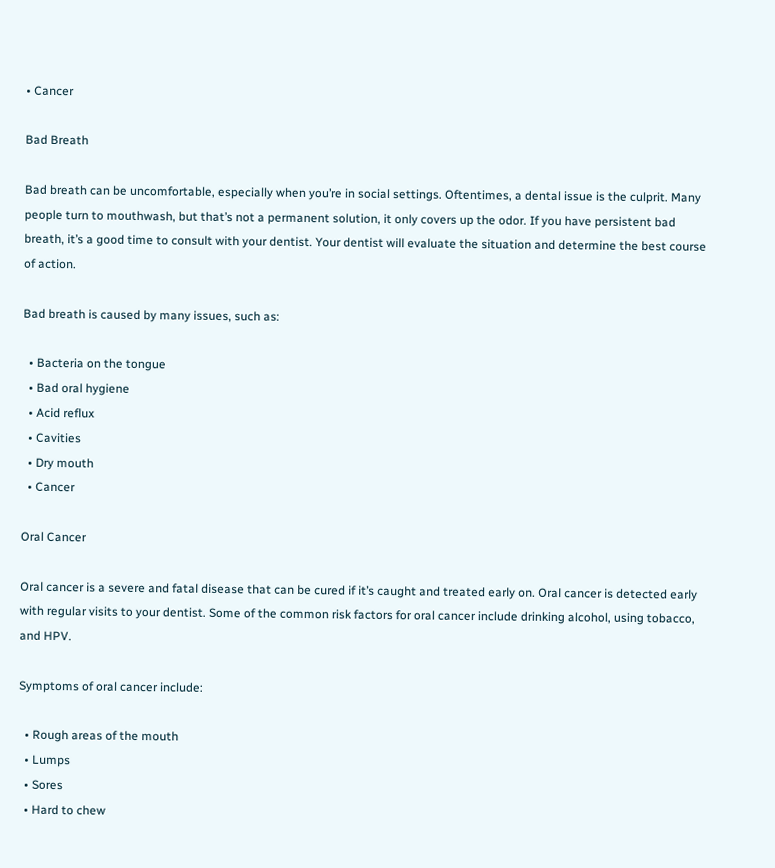• Cancer

Bad Breath

Bad breath can be uncomfortable, especially when you’re in social settings. Oftentimes, a dental issue is the culprit. Many people turn to mouthwash, but that’s not a permanent solution, it only covers up the odor. If you have persistent bad breath, it’s a good time to consult with your dentist. Your dentist will evaluate the situation and determine the best course of action.

Bad breath is caused by many issues, such as:

  • Bacteria on the tongue
  • Bad oral hygiene
  • Acid reflux
  • Cavities
  • Dry mouth
  • Cancer

Oral Cancer

Oral cancer is a severe and fatal disease that can be cured if it’s caught and treated early on. Oral cancer is detected early with regular visits to your dentist. Some of the common risk factors for oral cancer include drinking alcohol, using tobacco, and HPV.

Symptoms of oral cancer include:

  • Rough areas of the mouth
  • Lumps
  • Sores
  • Hard to chew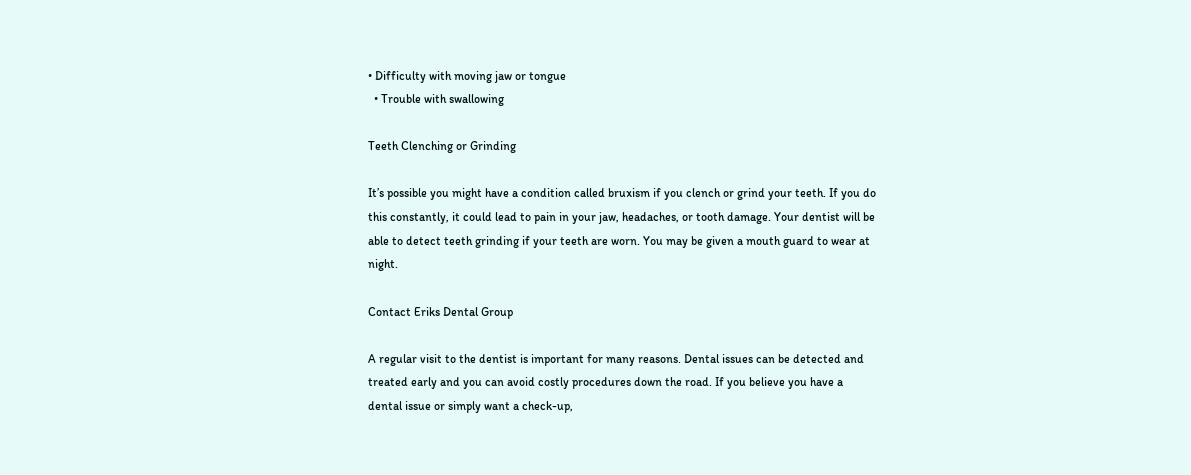• Difficulty with moving jaw or tongue
  • Trouble with swallowing

Teeth Clenching or Grinding

It’s possible you might have a condition called bruxism if you clench or grind your teeth. If you do this constantly, it could lead to pain in your jaw, headaches, or tooth damage. Your dentist will be able to detect teeth grinding if your teeth are worn. You may be given a mouth guard to wear at night.

Contact Eriks Dental Group

A regular visit to the dentist is important for many reasons. Dental issues can be detected and treated early and you can avoid costly procedures down the road. If you believe you have a dental issue or simply want a check-up,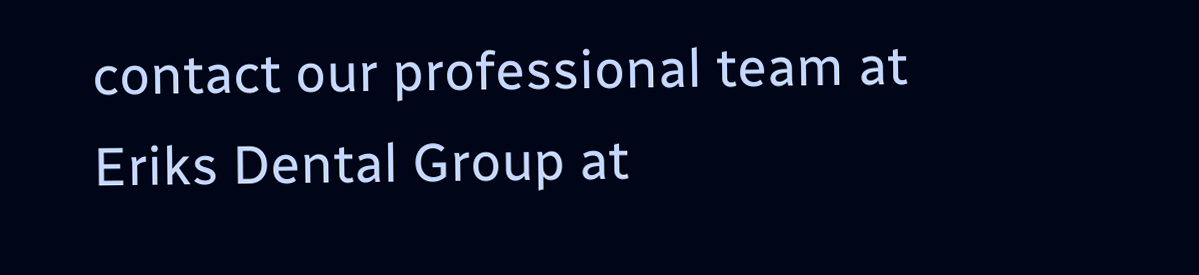contact our professional team at Eriks Dental Group at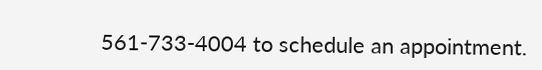561-733-4004 to schedule an appointment.